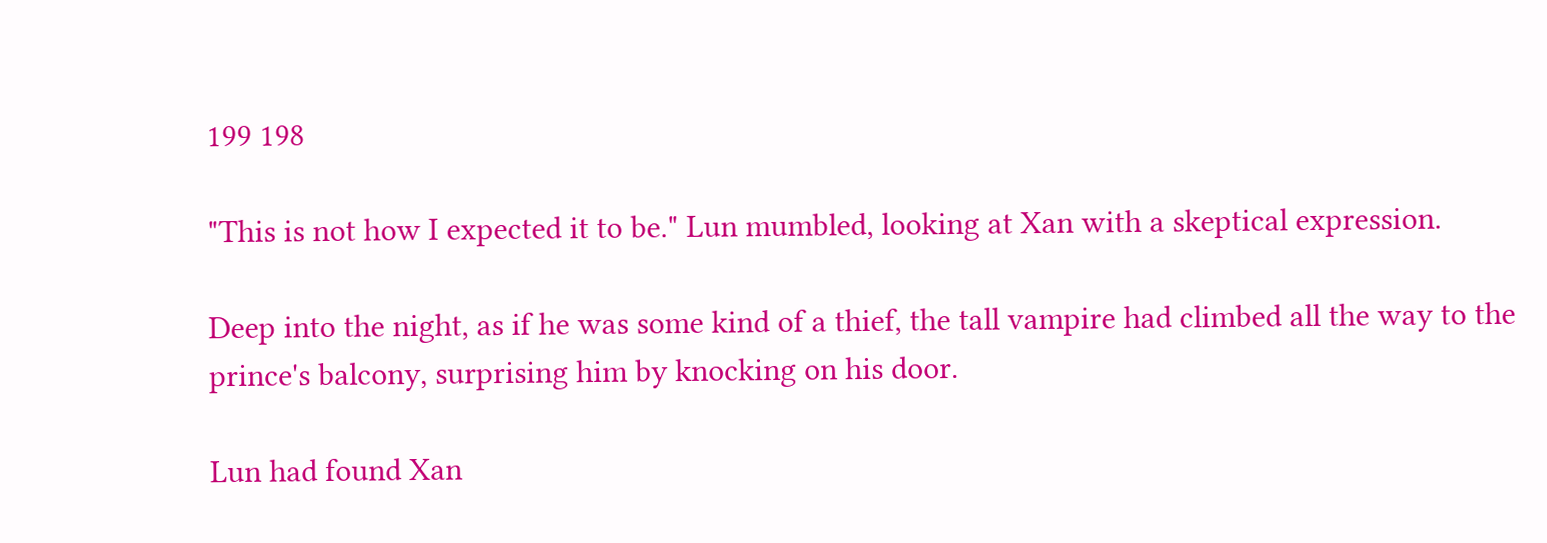199 198

"This is not how I expected it to be." Lun mumbled, looking at Xan with a skeptical expression.

Deep into the night, as if he was some kind of a thief, the tall vampire had climbed all the way to the prince's balcony, surprising him by knocking on his door.

Lun had found Xan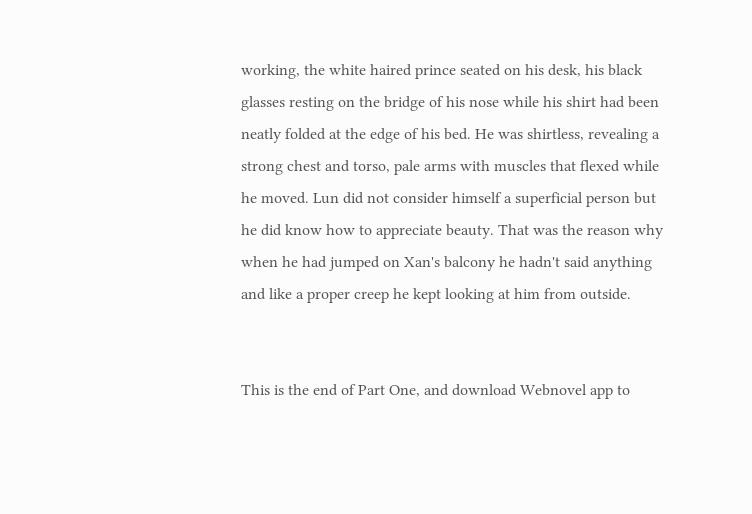working, the white haired prince seated on his desk, his black glasses resting on the bridge of his nose while his shirt had been neatly folded at the edge of his bed. He was shirtless, revealing a strong chest and torso, pale arms with muscles that flexed while he moved. Lun did not consider himself a superficial person but he did know how to appreciate beauty. That was the reason why when he had jumped on Xan's balcony he hadn't said anything and like a proper creep he kept looking at him from outside.


This is the end of Part One, and download Webnovel app to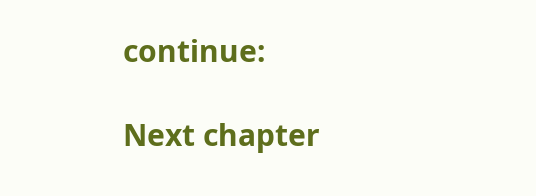continue:

Next chapter